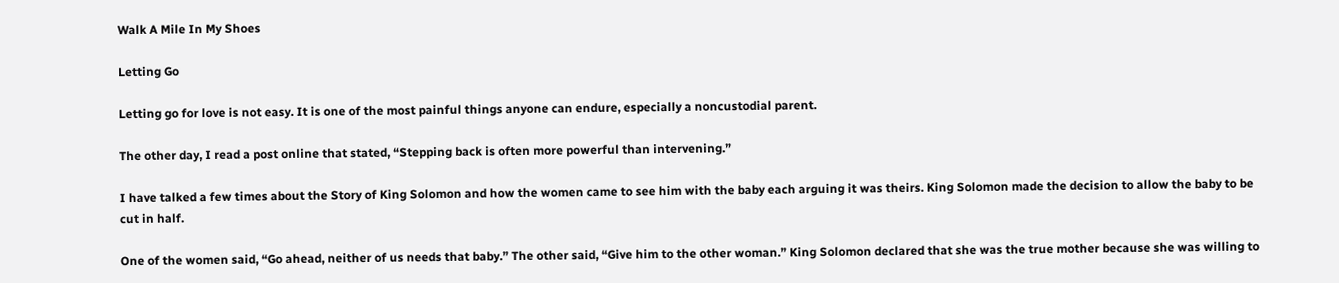Walk A Mile In My Shoes

Letting Go

Letting go for love is not easy. It is one of the most painful things anyone can endure, especially a noncustodial parent.

The other day, I read a post online that stated, “Stepping back is often more powerful than intervening.”

I have talked a few times about the Story of King Solomon and how the women came to see him with the baby each arguing it was theirs. King Solomon made the decision to allow the baby to be cut in half.

One of the women said, “Go ahead, neither of us needs that baby.” The other said, “Give him to the other woman.” King Solomon declared that she was the true mother because she was willing to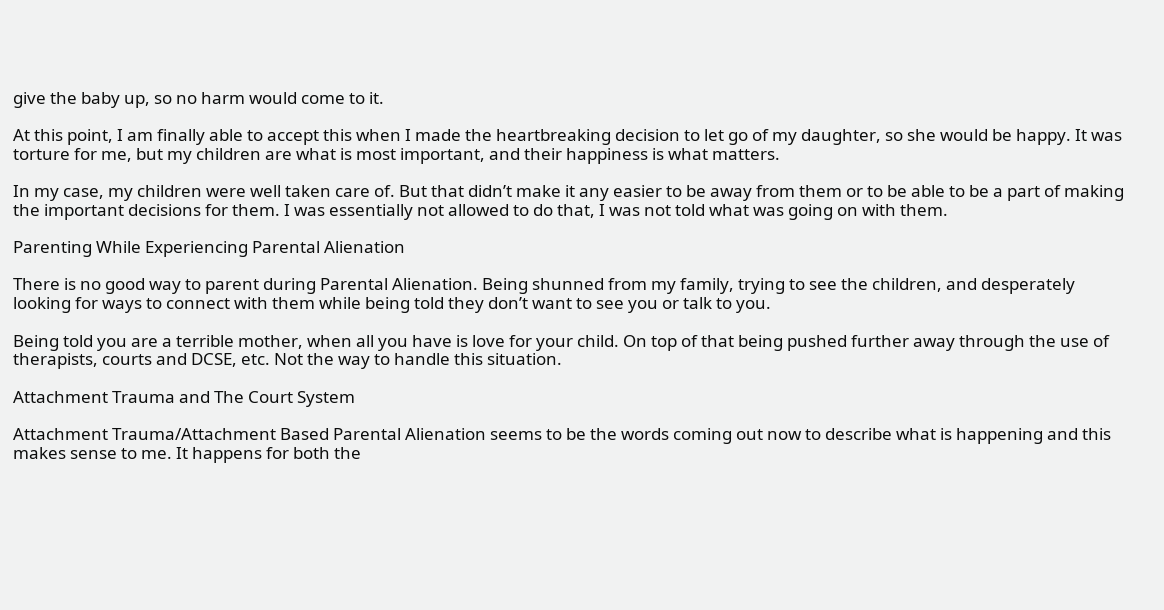give the baby up, so no harm would come to it.

At this point, I am finally able to accept this when I made the heartbreaking decision to let go of my daughter, so she would be happy. It was torture for me, but my children are what is most important, and their happiness is what matters.

In my case, my children were well taken care of. But that didn’t make it any easier to be away from them or to be able to be a part of making the important decisions for them. I was essentially not allowed to do that, I was not told what was going on with them.

Parenting While Experiencing Parental Alienation

There is no good way to parent during Parental Alienation. Being shunned from my family, trying to see the children, and desperately looking for ways to connect with them while being told they don’t want to see you or talk to you.

Being told you are a terrible mother, when all you have is love for your child. On top of that being pushed further away through the use of therapists, courts and DCSE, etc. Not the way to handle this situation.

Attachment Trauma and The Court System

Attachment Trauma/Attachment Based Parental Alienation seems to be the words coming out now to describe what is happening and this makes sense to me. It happens for both the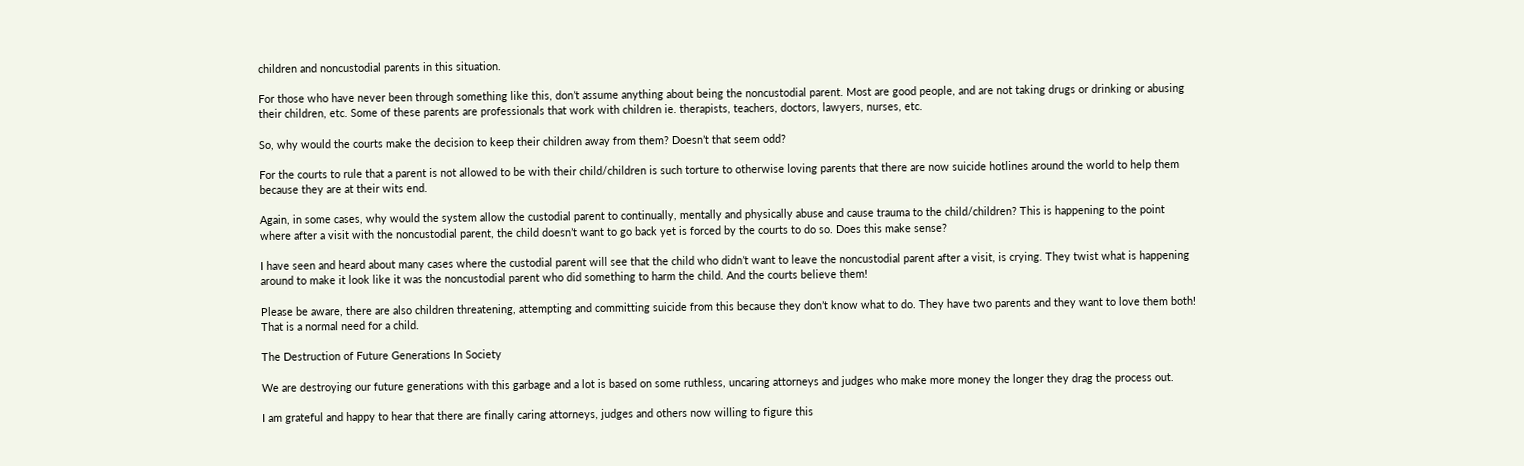children and noncustodial parents in this situation.

For those who have never been through something like this, don’t assume anything about being the noncustodial parent. Most are good people, and are not taking drugs or drinking or abusing their children, etc. Some of these parents are professionals that work with children ie. therapists, teachers, doctors, lawyers, nurses, etc.

So, why would the courts make the decision to keep their children away from them? Doesn’t that seem odd?

For the courts to rule that a parent is not allowed to be with their child/children is such torture to otherwise loving parents that there are now suicide hotlines around the world to help them because they are at their wits end.

Again, in some cases, why would the system allow the custodial parent to continually, mentally and physically abuse and cause trauma to the child/children? This is happening to the point where after a visit with the noncustodial parent, the child doesn’t want to go back yet is forced by the courts to do so. Does this make sense?

I have seen and heard about many cases where the custodial parent will see that the child who didn’t want to leave the noncustodial parent after a visit, is crying. They twist what is happening around to make it look like it was the noncustodial parent who did something to harm the child. And the courts believe them!

Please be aware, there are also children threatening, attempting and committing suicide from this because they don’t know what to do. They have two parents and they want to love them both! That is a normal need for a child.

The Destruction of Future Generations In Society

We are destroying our future generations with this garbage and a lot is based on some ruthless, uncaring attorneys and judges who make more money the longer they drag the process out.

I am grateful and happy to hear that there are finally caring attorneys, judges and others now willing to figure this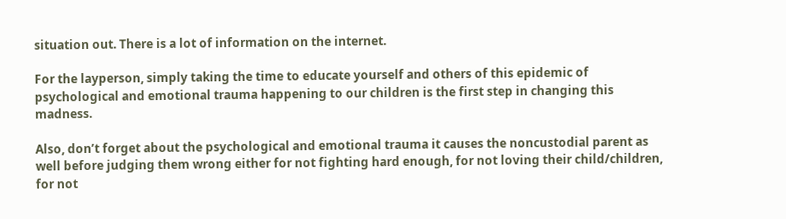situation out. There is a lot of information on the internet.

For the layperson, simply taking the time to educate yourself and others of this epidemic of psychological and emotional trauma happening to our children is the first step in changing this madness.

Also, don’t forget about the psychological and emotional trauma it causes the noncustodial parent as well before judging them wrong either for not fighting hard enough, for not loving their child/children, for not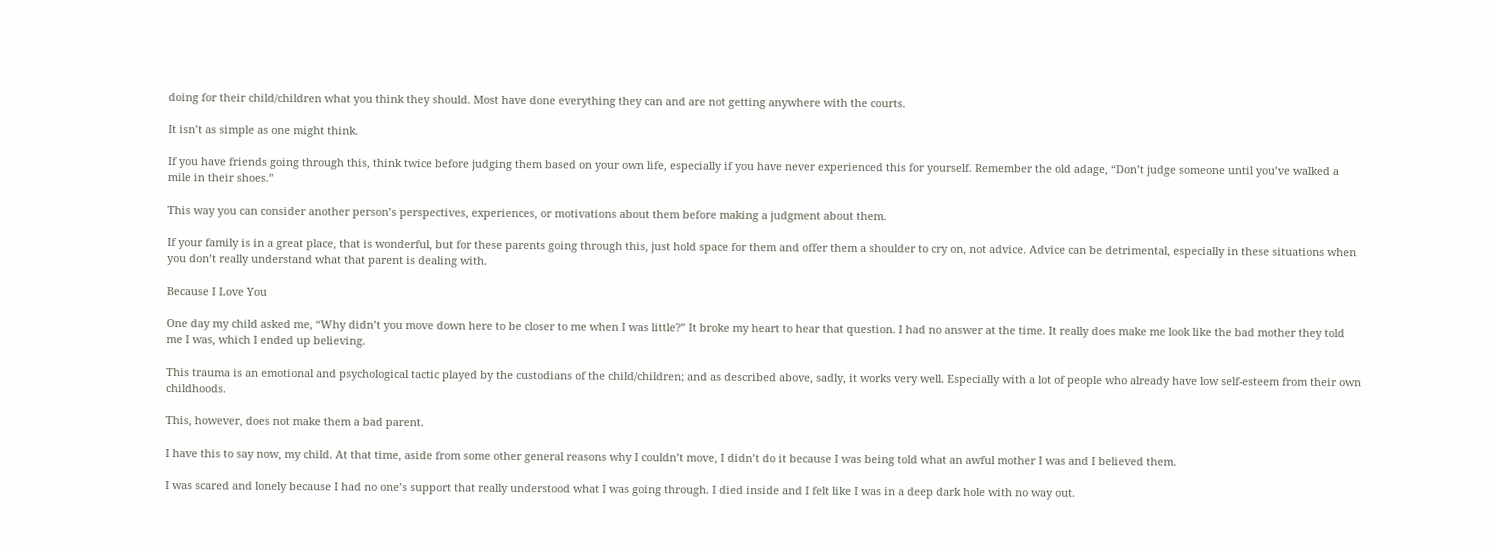doing for their child/children what you think they should. Most have done everything they can and are not getting anywhere with the courts.

It isn’t as simple as one might think.

If you have friends going through this, think twice before judging them based on your own life, especially if you have never experienced this for yourself. Remember the old adage, “Don’t judge someone until you’ve walked a mile in their shoes.”

This way you can consider another person’s perspectives, experiences, or motivations about them before making a judgment about them.

If your family is in a great place, that is wonderful, but for these parents going through this, just hold space for them and offer them a shoulder to cry on, not advice. Advice can be detrimental, especially in these situations when you don’t really understand what that parent is dealing with.

Because I Love You

One day my child asked me, “Why didn’t you move down here to be closer to me when I was little?” It broke my heart to hear that question. I had no answer at the time. It really does make me look like the bad mother they told me I was, which I ended up believing.

This trauma is an emotional and psychological tactic played by the custodians of the child/children; and as described above, sadly, it works very well. Especially with a lot of people who already have low self-esteem from their own childhoods.

This, however, does not make them a bad parent.

I have this to say now, my child. At that time, aside from some other general reasons why I couldn’t move, I didn’t do it because I was being told what an awful mother I was and I believed them.

I was scared and lonely because I had no one’s support that really understood what I was going through. I died inside and I felt like I was in a deep dark hole with no way out.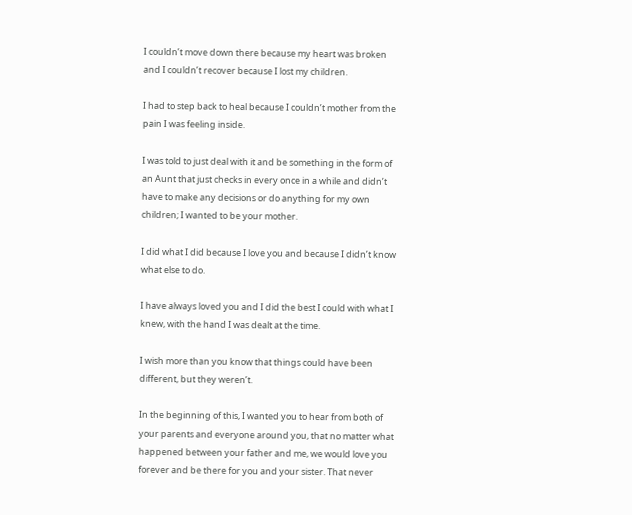I couldn’t move down there because my heart was broken and I couldn’t recover because I lost my children.

I had to step back to heal because I couldn’t mother from the pain I was feeling inside.

I was told to just deal with it and be something in the form of an Aunt that just checks in every once in a while and didn’t have to make any decisions or do anything for my own children; I wanted to be your mother.

I did what I did because I love you and because I didn’t know what else to do.

I have always loved you and I did the best I could with what I knew, with the hand I was dealt at the time.

I wish more than you know that things could have been different, but they weren’t.

In the beginning of this, I wanted you to hear from both of your parents and everyone around you, that no matter what happened between your father and me, we would love you forever and be there for you and your sister. That never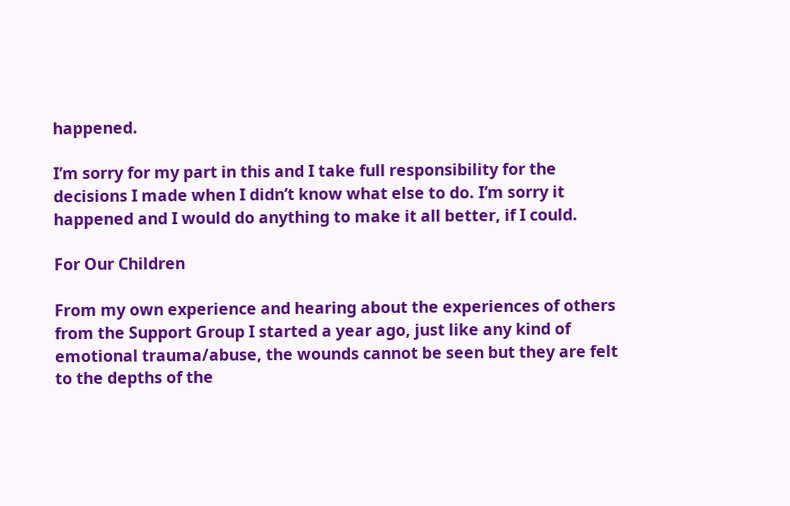happened.

I’m sorry for my part in this and I take full responsibility for the decisions I made when I didn’t know what else to do. I’m sorry it happened and I would do anything to make it all better, if I could.

For Our Children

From my own experience and hearing about the experiences of others from the Support Group I started a year ago, just like any kind of emotional trauma/abuse, the wounds cannot be seen but they are felt to the depths of the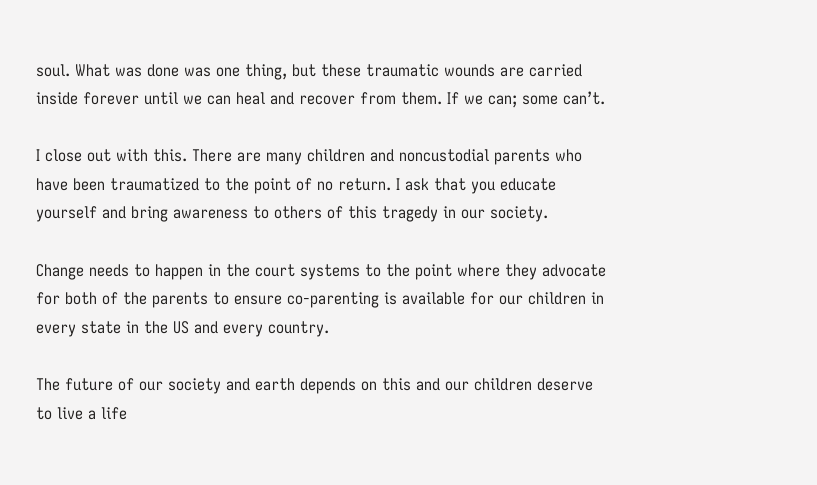soul. What was done was one thing, but these traumatic wounds are carried inside forever until we can heal and recover from them. If we can; some can’t.

I close out with this. There are many children and noncustodial parents who have been traumatized to the point of no return. I ask that you educate yourself and bring awareness to others of this tragedy in our society.

Change needs to happen in the court systems to the point where they advocate for both of the parents to ensure co-parenting is available for our children in every state in the US and every country.

The future of our society and earth depends on this and our children deserve to live a life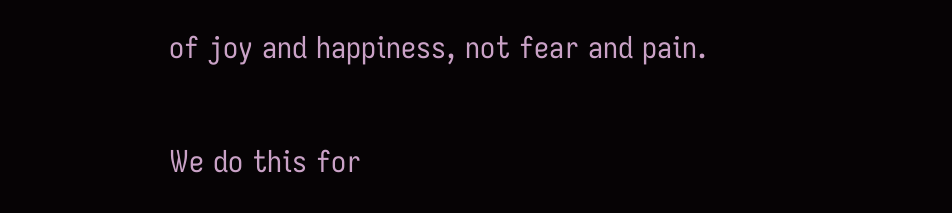of joy and happiness, not fear and pain.

We do this for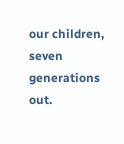our children, seven generations out.